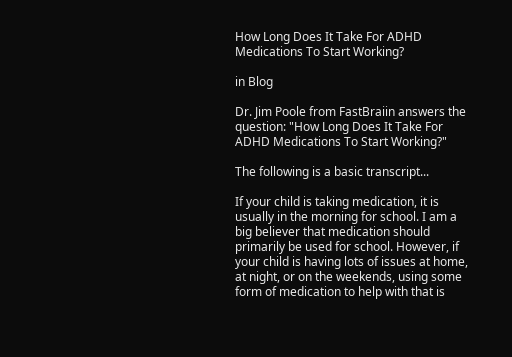How Long Does It Take For ADHD Medications To Start Working?

in Blog

Dr. Jim Poole from FastBraiin answers the question: "How Long Does It Take For ADHD Medications To Start Working?"

The following is a basic transcript...

If your child is taking medication, it is usually in the morning for school. I am a big believer that medication should primarily be used for school. However, if your child is having lots of issues at home, at night, or on the weekends, using some form of medication to help with that is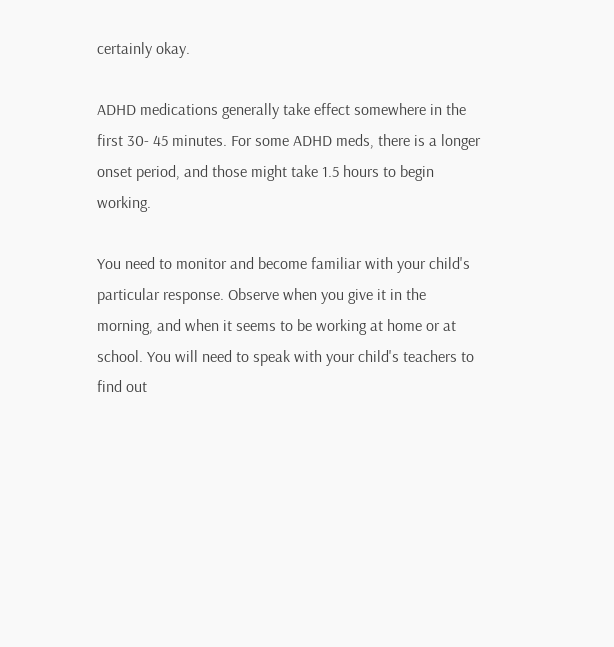certainly okay.

ADHD medications generally take effect somewhere in the first 30- 45 minutes. For some ADHD meds, there is a longer onset period, and those might take 1.5 hours to begin working.

You need to monitor and become familiar with your child's particular response. Observe when you give it in the morning, and when it seems to be working at home or at school. You will need to speak with your child's teachers to find out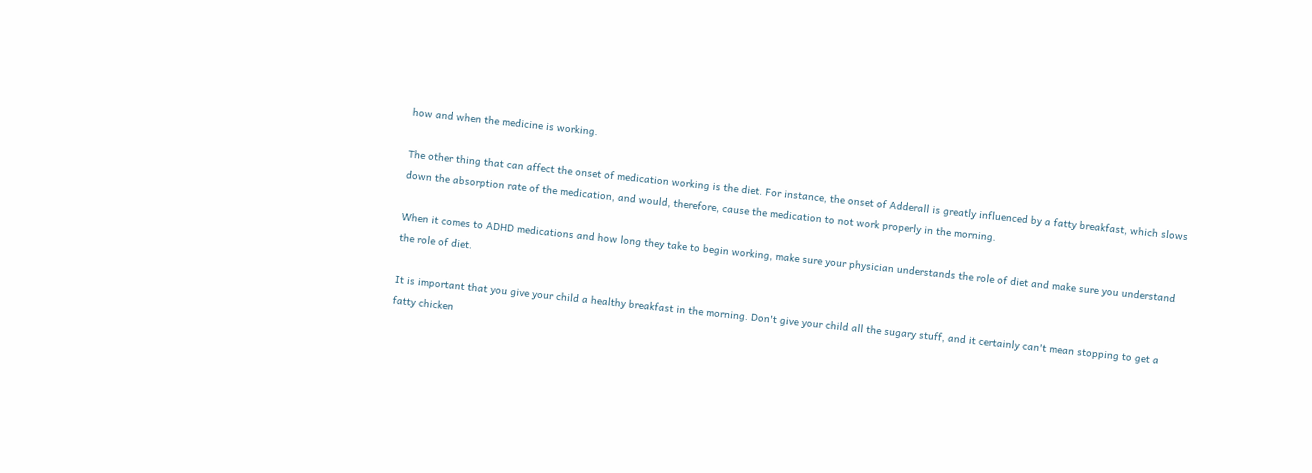how and when the medicine is working.

The other thing that can affect the onset of medication working is the diet. For instance, the onset of Adderall is greatly influenced by a fatty breakfast, which slows down the absorption rate of the medication, and would, therefore, cause the medication to not work properly in the morning.

When it comes to ADHD medications and how long they take to begin working, make sure your physician understands the role of diet and make sure you understand the role of diet.

It is important that you give your child a healthy breakfast in the morning. Don't give your child all the sugary stuff, and it certainly can't mean stopping to get a fatty chicken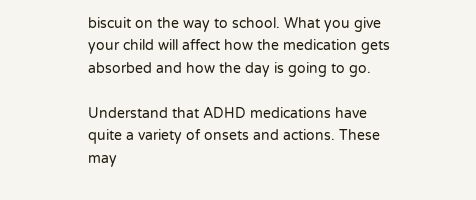biscuit on the way to school. What you give your child will affect how the medication gets absorbed and how the day is going to go.

Understand that ADHD medications have quite a variety of onsets and actions. These may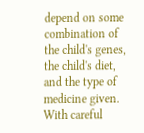depend on some combination of the child's genes, the child's diet, and the type of medicine given. With careful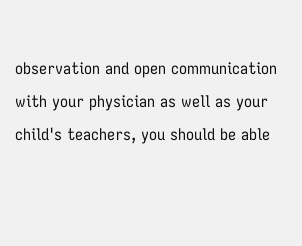observation and open communication with your physician as well as your child's teachers, you should be able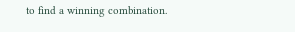to find a winning combination.